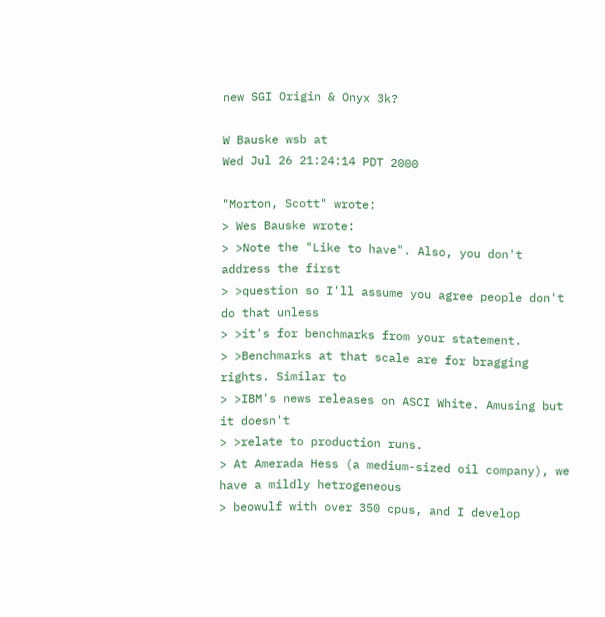new SGI Origin & Onyx 3k?

W Bauske wsb at
Wed Jul 26 21:24:14 PDT 2000

"Morton, Scott" wrote:
> Wes Bauske wrote:
> >Note the "Like to have". Also, you don't address the first
> >question so I'll assume you agree people don't do that unless
> >it's for benchmarks from your statement.
> >Benchmarks at that scale are for bragging rights. Similar to
> >IBM's news releases on ASCI White. Amusing but it doesn't
> >relate to production runs.
> At Amerada Hess (a medium-sized oil company), we have a mildly hetrogeneous
> beowulf with over 350 cpus, and I develop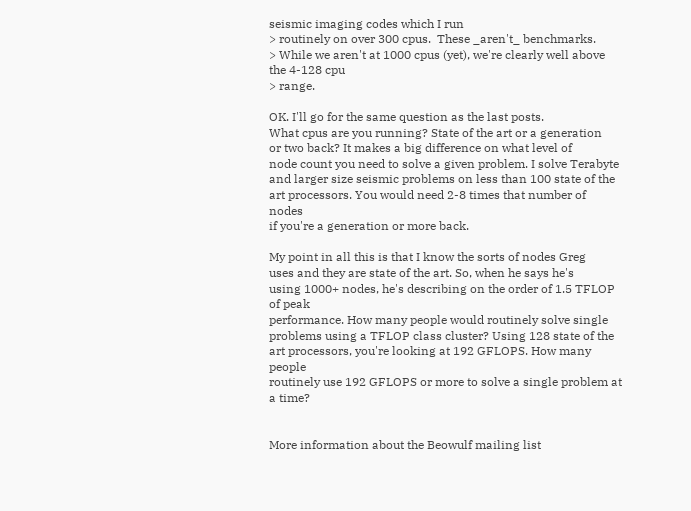seismic imaging codes which I run
> routinely on over 300 cpus.  These _aren't_ benchmarks.
> While we aren't at 1000 cpus (yet), we're clearly well above the 4-128 cpu
> range.

OK. I'll go for the same question as the last posts.
What cpus are you running? State of the art or a generation
or two back? It makes a big difference on what level of
node count you need to solve a given problem. I solve Terabyte
and larger size seismic problems on less than 100 state of the
art processors. You would need 2-8 times that number of nodes
if you're a generation or more back.

My point in all this is that I know the sorts of nodes Greg
uses and they are state of the art. So, when he says he's
using 1000+ nodes, he's describing on the order of 1.5 TFLOP of peak
performance. How many people would routinely solve single
problems using a TFLOP class cluster? Using 128 state of the
art processors, you're looking at 192 GFLOPS. How many people
routinely use 192 GFLOPS or more to solve a single problem at
a time?


More information about the Beowulf mailing list